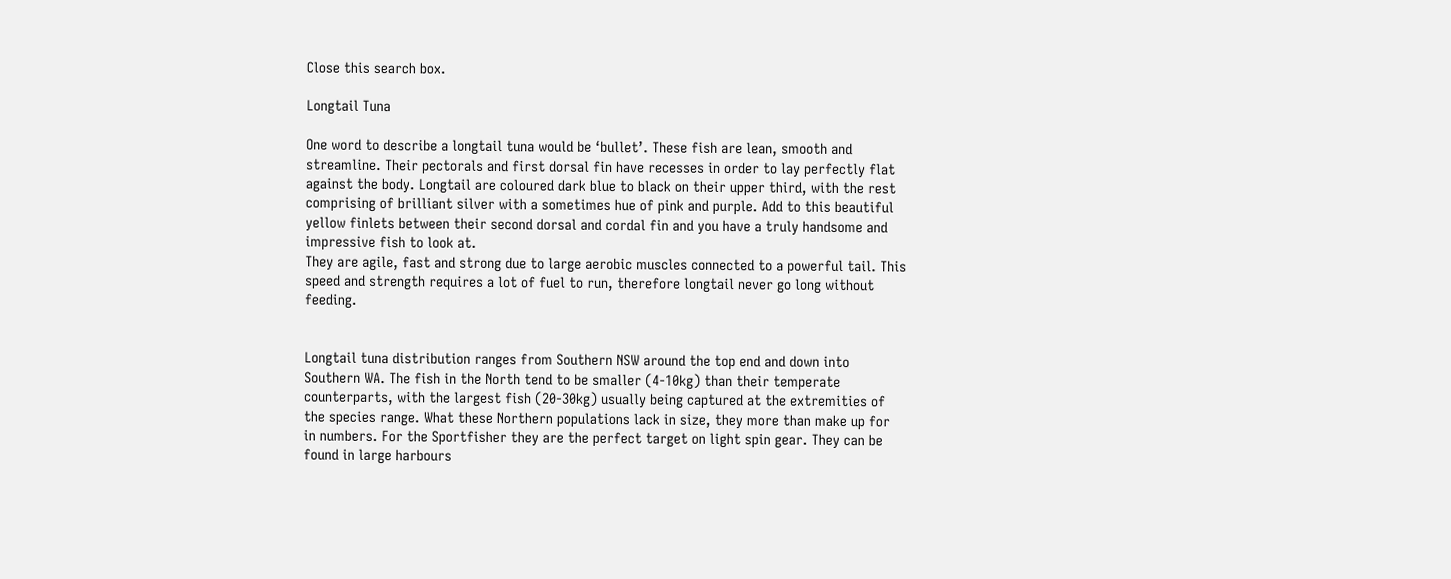Close this search box.

Longtail Tuna

One word to describe a longtail tuna would be ‘bullet’. These fish are lean, smooth and streamline. Their pectorals and first dorsal fin have recesses in order to lay perfectly flat against the body. Longtail are coloured dark blue to black on their upper third, with the rest comprising of brilliant silver with a sometimes hue of pink and purple. Add to this beautiful yellow finlets between their second dorsal and cordal fin and you have a truly handsome and impressive fish to look at.
They are agile, fast and strong due to large aerobic muscles connected to a powerful tail. This speed and strength requires a lot of fuel to run, therefore longtail never go long without feeding.


Longtail tuna distribution ranges from Southern NSW around the top end and down into Southern WA. The fish in the North tend to be smaller (4-10kg) than their temperate counterparts, with the largest fish (20-30kg) usually being captured at the extremities of the species range. What these Northern populations lack in size, they more than make up for in numbers. For the Sportfisher they are the perfect target on light spin gear. They can be found in large harbours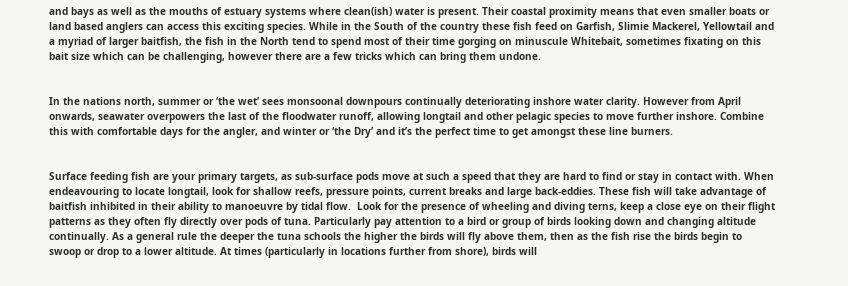and bays as well as the mouths of estuary systems where clean(ish) water is present. Their coastal proximity means that even smaller boats or land based anglers can access this exciting species. While in the South of the country these fish feed on Garfish, Slimie Mackerel, Yellowtail and a myriad of larger baitfish, the fish in the North tend to spend most of their time gorging on minuscule Whitebait, sometimes fixating on this bait size which can be challenging, however there are a few tricks which can bring them undone.


In the nations north, summer or ‘the wet’ sees monsoonal downpours continually deteriorating inshore water clarity. However from April onwards, seawater overpowers the last of the floodwater runoff, allowing longtail and other pelagic species to move further inshore. Combine this with comfortable days for the angler, and winter or ‘the Dry’ and it’s the perfect time to get amongst these line burners.


Surface feeding fish are your primary targets, as sub-surface pods move at such a speed that they are hard to find or stay in contact with. When endeavouring to locate longtail, look for shallow reefs, pressure points, current breaks and large back-eddies. These fish will take advantage of baitfish inhibited in their ability to manoeuvre by tidal flow.  Look for the presence of wheeling and diving terns, keep a close eye on their flight patterns as they often fly directly over pods of tuna. Particularly pay attention to a bird or group of birds looking down and changing altitude continually. As a general rule the deeper the tuna schools the higher the birds will fly above them, then as the fish rise the birds begin to swoop or drop to a lower altitude. At times (particularly in locations further from shore), birds will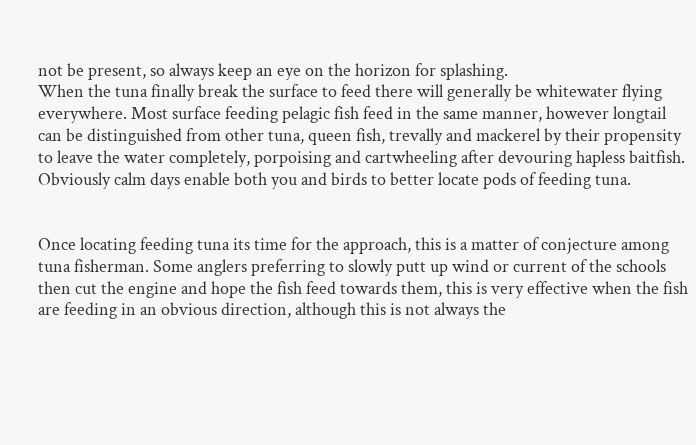not be present, so always keep an eye on the horizon for splashing.
When the tuna finally break the surface to feed there will generally be whitewater flying everywhere. Most surface feeding pelagic fish feed in the same manner, however longtail can be distinguished from other tuna, queen fish, trevally and mackerel by their propensity to leave the water completely, porpoising and cartwheeling after devouring hapless baitfish. Obviously calm days enable both you and birds to better locate pods of feeding tuna.


Once locating feeding tuna its time for the approach, this is a matter of conjecture among tuna fisherman. Some anglers preferring to slowly putt up wind or current of the schools then cut the engine and hope the fish feed towards them, this is very effective when the fish are feeding in an obvious direction, although this is not always the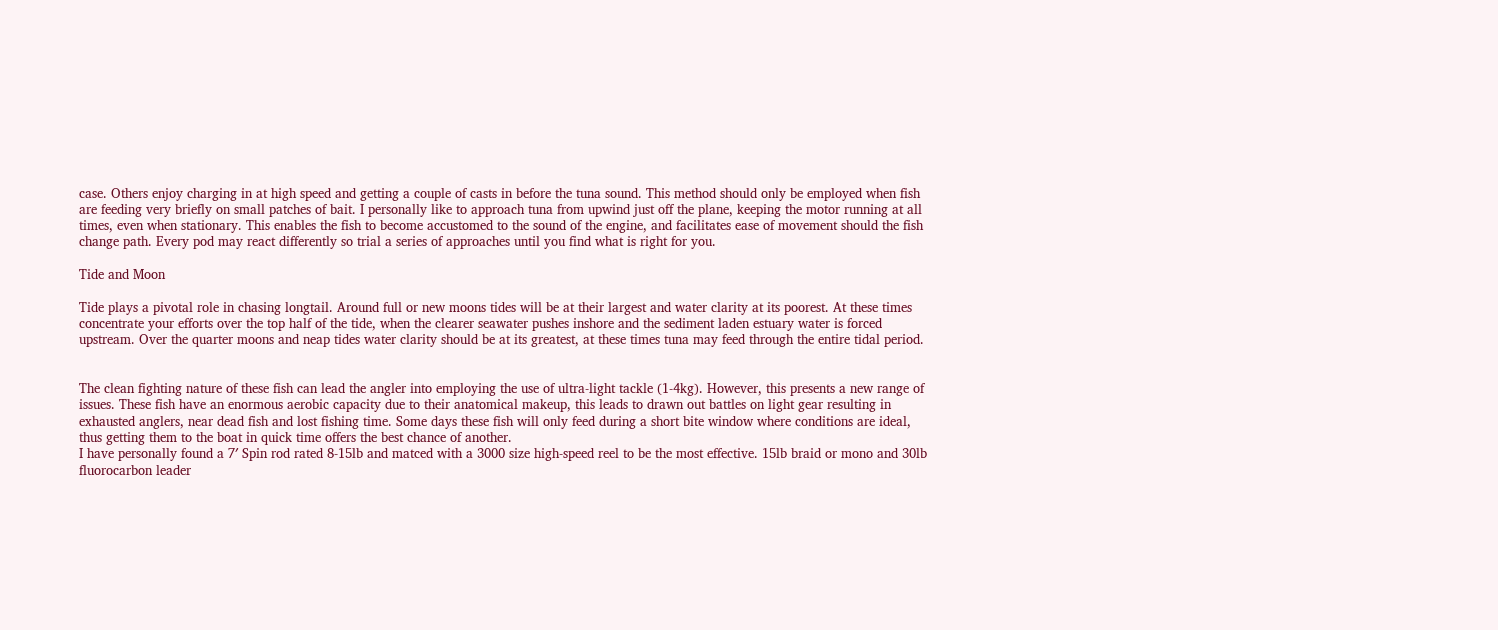case. Others enjoy charging in at high speed and getting a couple of casts in before the tuna sound. This method should only be employed when fish are feeding very briefly on small patches of bait. I personally like to approach tuna from upwind just off the plane, keeping the motor running at all times, even when stationary. This enables the fish to become accustomed to the sound of the engine, and facilitates ease of movement should the fish change path. Every pod may react differently so trial a series of approaches until you find what is right for you.

Tide and Moon

Tide plays a pivotal role in chasing longtail. Around full or new moons tides will be at their largest and water clarity at its poorest. At these times concentrate your efforts over the top half of the tide, when the clearer seawater pushes inshore and the sediment laden estuary water is forced upstream. Over the quarter moons and neap tides water clarity should be at its greatest, at these times tuna may feed through the entire tidal period.


The clean fighting nature of these fish can lead the angler into employing the use of ultra-light tackle (1-4kg). However, this presents a new range of issues. These fish have an enormous aerobic capacity due to their anatomical makeup, this leads to drawn out battles on light gear resulting in exhausted anglers, near dead fish and lost fishing time. Some days these fish will only feed during a short bite window where conditions are ideal, thus getting them to the boat in quick time offers the best chance of another.
I have personally found a 7′ Spin rod rated 8-15lb and matced with a 3000 size high-speed reel to be the most effective. 15lb braid or mono and 30lb fluorocarbon leader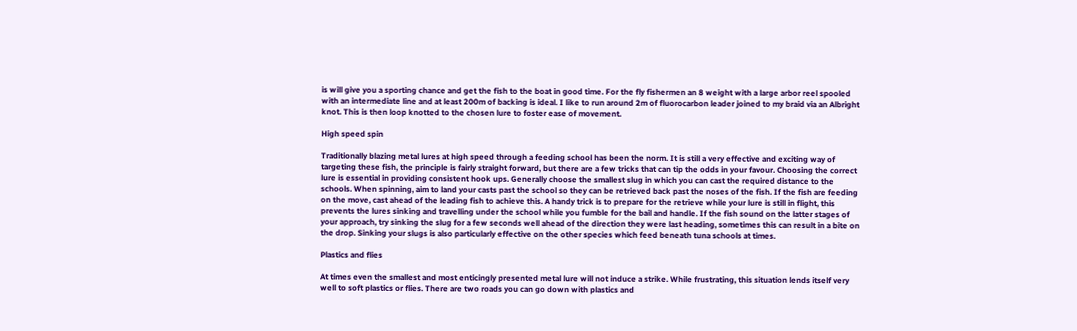is will give you a sporting chance and get the fish to the boat in good time. For the fly fishermen an 8 weight with a large arbor reel spooled with an intermediate line and at least 200m of backing is ideal. I like to run around 2m of fluorocarbon leader joined to my braid via an Albright knot. This is then loop knotted to the chosen lure to foster ease of movement.

High speed spin

Traditionally blazing metal lures at high speed through a feeding school has been the norm. It is still a very effective and exciting way of targeting these fish, the principle is fairly straight forward, but there are a few tricks that can tip the odds in your favour. Choosing the correct lure is essential in providing consistent hook ups. Generally choose the smallest slug in which you can cast the required distance to the schools. When spinning, aim to land your casts past the school so they can be retrieved back past the noses of the fish. If the fish are feeding on the move, cast ahead of the leading fish to achieve this. A handy trick is to prepare for the retrieve while your lure is still in flight, this prevents the lures sinking and travelling under the school while you fumble for the bail and handle. If the fish sound on the latter stages of your approach, try sinking the slug for a few seconds well ahead of the direction they were last heading, sometimes this can result in a bite on the drop. Sinking your slugs is also particularly effective on the other species which feed beneath tuna schools at times.

Plastics and flies

At times even the smallest and most enticingly presented metal lure will not induce a strike. While frustrating, this situation lends itself very well to soft plastics or flies. There are two roads you can go down with plastics and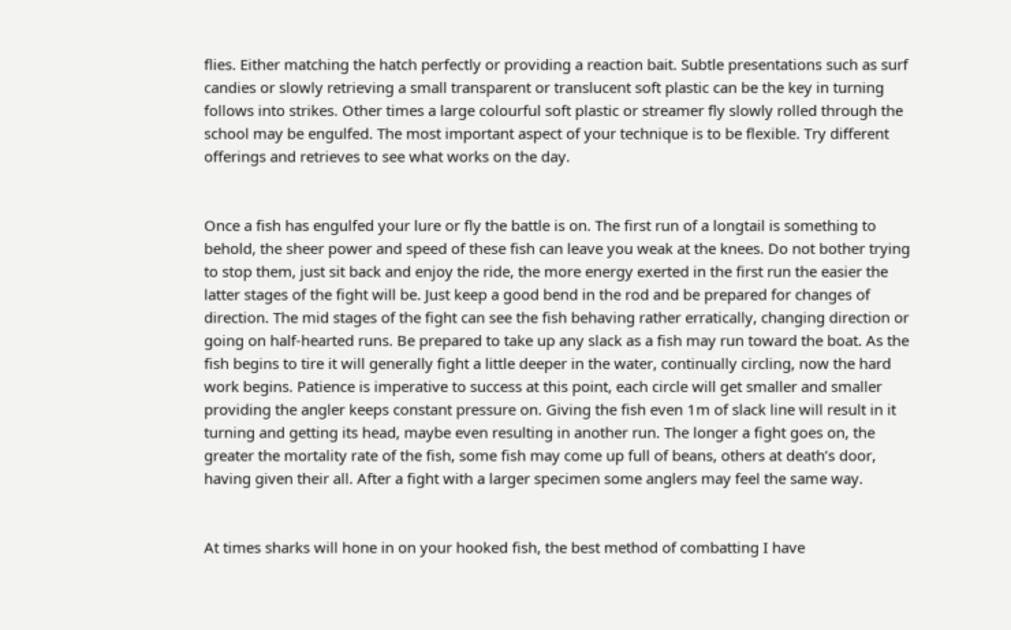flies. Either matching the hatch perfectly or providing a reaction bait. Subtle presentations such as surf candies or slowly retrieving a small transparent or translucent soft plastic can be the key in turning follows into strikes. Other times a large colourful soft plastic or streamer fly slowly rolled through the school may be engulfed. The most important aspect of your technique is to be flexible. Try different offerings and retrieves to see what works on the day.


Once a fish has engulfed your lure or fly the battle is on. The first run of a longtail is something to behold, the sheer power and speed of these fish can leave you weak at the knees. Do not bother trying to stop them, just sit back and enjoy the ride, the more energy exerted in the first run the easier the latter stages of the fight will be. Just keep a good bend in the rod and be prepared for changes of direction. The mid stages of the fight can see the fish behaving rather erratically, changing direction or going on half-hearted runs. Be prepared to take up any slack as a fish may run toward the boat. As the fish begins to tire it will generally fight a little deeper in the water, continually circling, now the hard work begins. Patience is imperative to success at this point, each circle will get smaller and smaller providing the angler keeps constant pressure on. Giving the fish even 1m of slack line will result in it turning and getting its head, maybe even resulting in another run. The longer a fight goes on, the greater the mortality rate of the fish, some fish may come up full of beans, others at death’s door, having given their all. After a fight with a larger specimen some anglers may feel the same way.


At times sharks will hone in on your hooked fish, the best method of combatting I have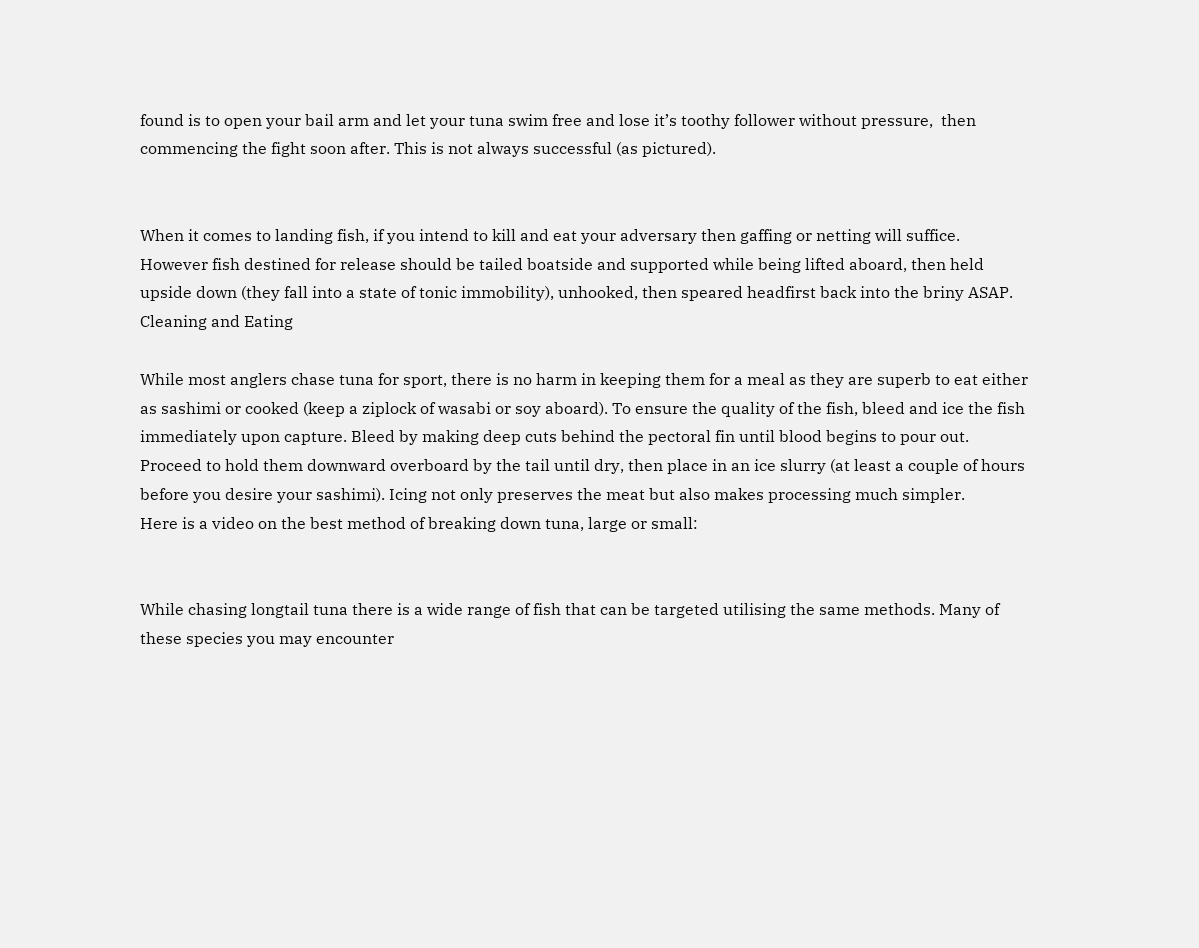found is to open your bail arm and let your tuna swim free and lose it’s toothy follower without pressure,  then commencing the fight soon after. This is not always successful (as pictured).


When it comes to landing fish, if you intend to kill and eat your adversary then gaffing or netting will suffice. However fish destined for release should be tailed boatside and supported while being lifted aboard, then held upside down (they fall into a state of tonic immobility), unhooked, then speared headfirst back into the briny ASAP.
Cleaning and Eating

While most anglers chase tuna for sport, there is no harm in keeping them for a meal as they are superb to eat either as sashimi or cooked (keep a ziplock of wasabi or soy aboard). To ensure the quality of the fish, bleed and ice the fish immediately upon capture. Bleed by making deep cuts behind the pectoral fin until blood begins to pour out. Proceed to hold them downward overboard by the tail until dry, then place in an ice slurry (at least a couple of hours before you desire your sashimi). Icing not only preserves the meat but also makes processing much simpler.
Here is a video on the best method of breaking down tuna, large or small:


While chasing longtail tuna there is a wide range of fish that can be targeted utilising the same methods. Many of these species you may encounter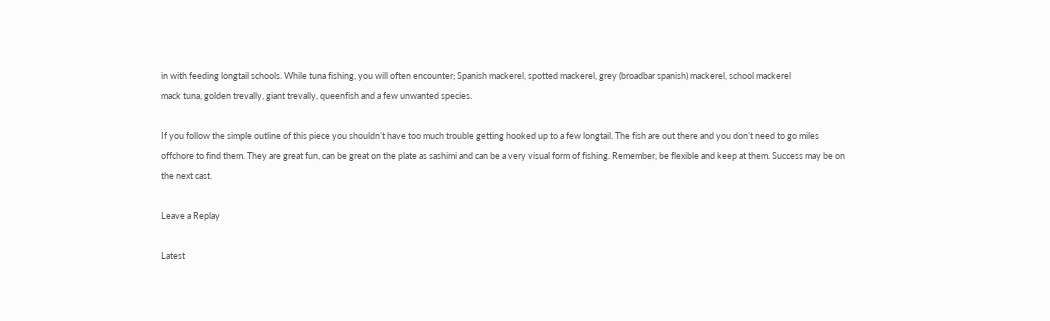in with feeding longtail schools. While tuna fishing, you will often encounter; Spanish mackerel, spotted mackerel, grey (broadbar spanish) mackerel, school mackerel
mack tuna, golden trevally, giant trevally, queenfish and a few unwanted species.

If you follow the simple outline of this piece you shouldn’t have too much trouble getting hooked up to a few longtail. The fish are out there and you don’t need to go miles offchore to find them. They are great fun, can be great on the plate as sashimi and can be a very visual form of fishing. Remember, be flexible and keep at them. Success may be on the next cast.

Leave a Replay

Latest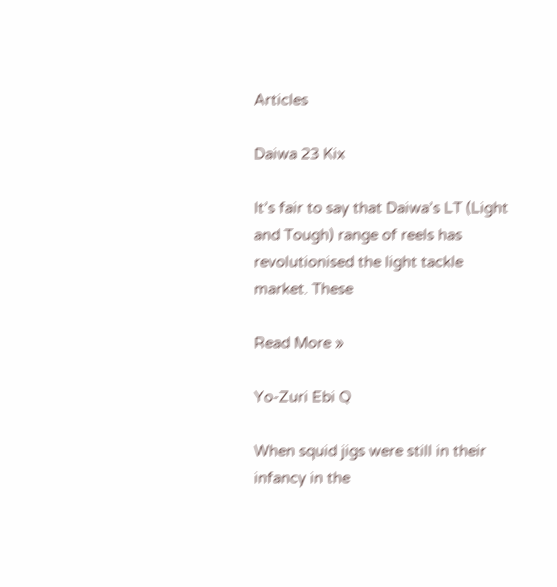Articles

Daiwa 23 Kix

It’s fair to say that Daiwa’s LT (Light and Tough) range of reels has revolutionised the light tackle market. These

Read More »

Yo-Zuri Ebi Q

When squid jigs were still in their infancy in the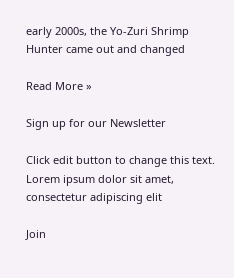early 2000s, the Yo-Zuri Shrimp Hunter came out and changed

Read More »

Sign up for our Newsletter

Click edit button to change this text. Lorem ipsum dolor sit amet, consectetur adipiscing elit

Join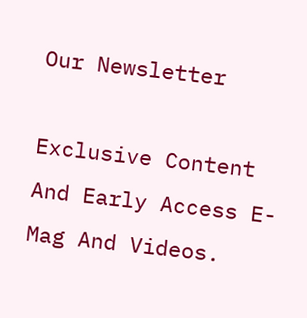Our Newsletter

Exclusive Content And Early Access E-Mag And Videos.